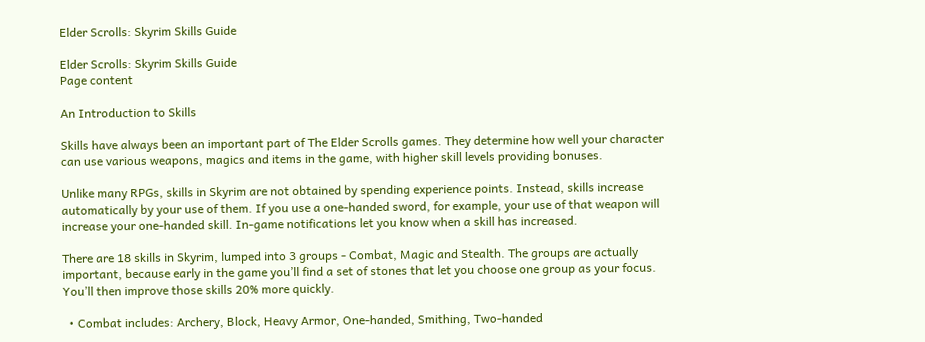Elder Scrolls: Skyrim Skills Guide

Elder Scrolls: Skyrim Skills Guide
Page content

An Introduction to Skills

Skills have always been an important part of The Elder Scrolls games. They determine how well your character can use various weapons, magics and items in the game, with higher skill levels providing bonuses.

Unlike many RPGs, skills in Skyrim are not obtained by spending experience points. Instead, skills increase automatically by your use of them. If you use a one-handed sword, for example, your use of that weapon will increase your one-handed skill. In-game notifications let you know when a skill has increased.

There are 18 skills in Skyrim, lumped into 3 groups - Combat, Magic and Stealth. The groups are actually important, because early in the game you’ll find a set of stones that let you choose one group as your focus. You’ll then improve those skills 20% more quickly.

  • Combat includes: Archery, Block, Heavy Armor, One-handed, Smithing, Two-handed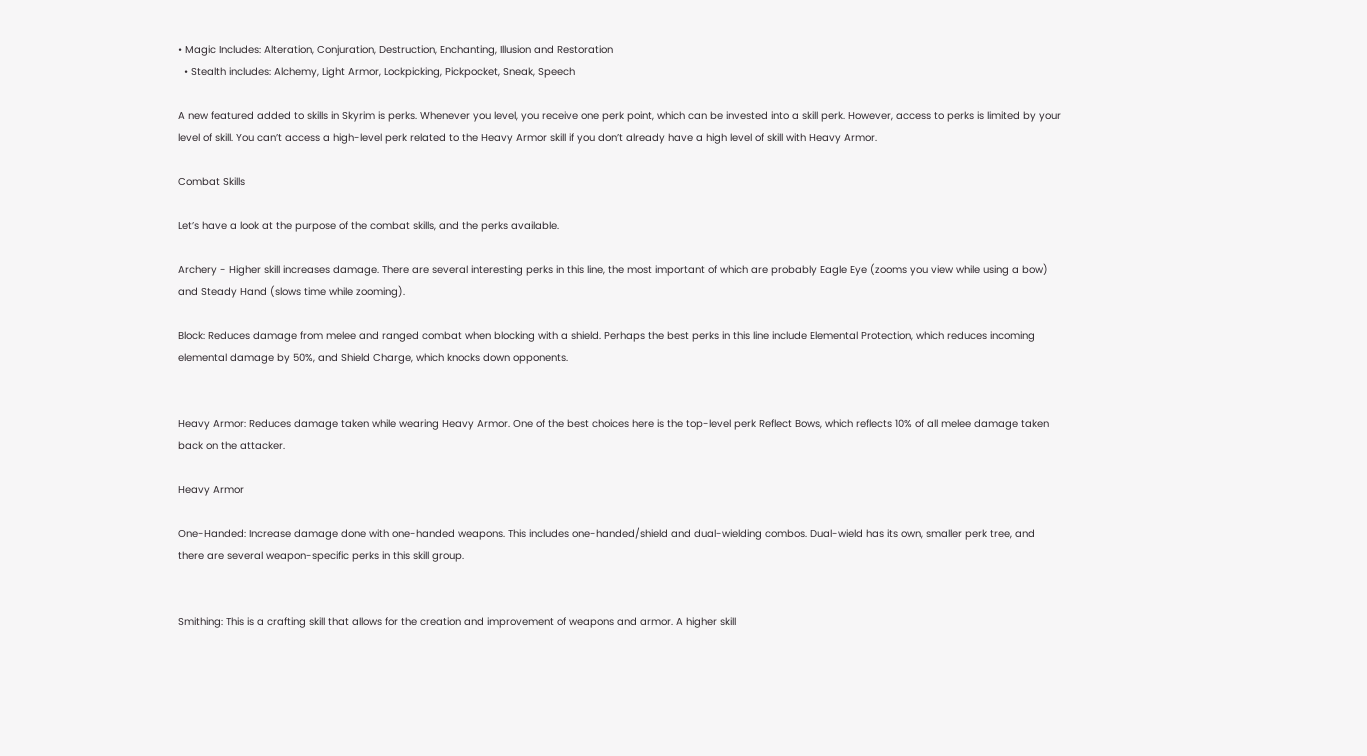• Magic Includes: Alteration, Conjuration, Destruction, Enchanting, Illusion and Restoration
  • Stealth includes: Alchemy, Light Armor, Lockpicking, Pickpocket, Sneak, Speech

A new featured added to skills in Skyrim is perks. Whenever you level, you receive one perk point, which can be invested into a skill perk. However, access to perks is limited by your level of skill. You can’t access a high-level perk related to the Heavy Armor skill if you don’t already have a high level of skill with Heavy Armor.

Combat Skills

Let’s have a look at the purpose of the combat skills, and the perks available.

Archery - Higher skill increases damage. There are several interesting perks in this line, the most important of which are probably Eagle Eye (zooms you view while using a bow) and Steady Hand (slows time while zooming).

Block: Reduces damage from melee and ranged combat when blocking with a shield. Perhaps the best perks in this line include Elemental Protection, which reduces incoming elemental damage by 50%, and Shield Charge, which knocks down opponents.


Heavy Armor: Reduces damage taken while wearing Heavy Armor. One of the best choices here is the top-level perk Reflect Bows, which reflects 10% of all melee damage taken back on the attacker.

Heavy Armor

One-Handed: Increase damage done with one-handed weapons. This includes one-handed/shield and dual-wielding combos. Dual-wield has its own, smaller perk tree, and there are several weapon-specific perks in this skill group.


Smithing: This is a crafting skill that allows for the creation and improvement of weapons and armor. A higher skill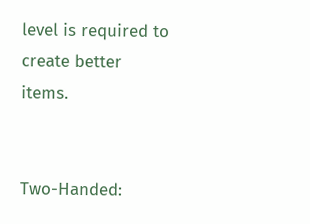level is required to create better items.


Two-Handed: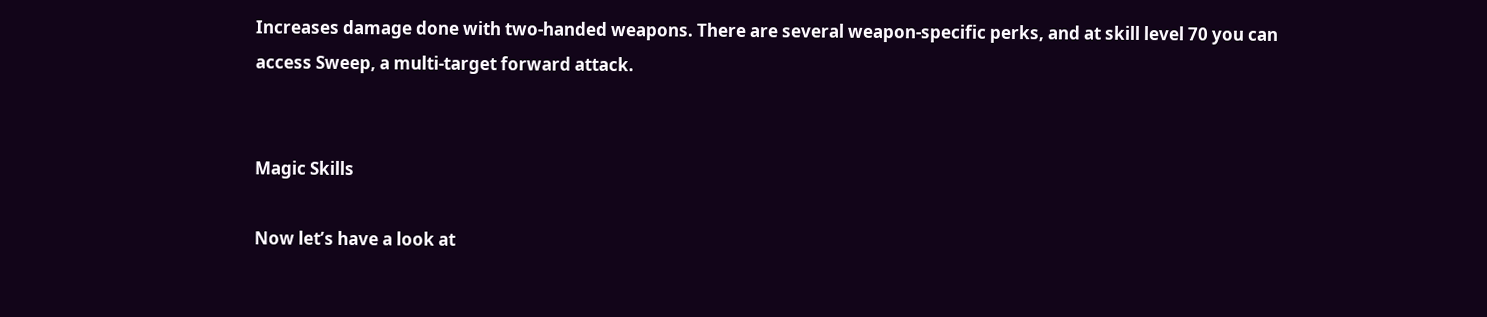Increases damage done with two-handed weapons. There are several weapon-specific perks, and at skill level 70 you can access Sweep, a multi-target forward attack.


Magic Skills

Now let’s have a look at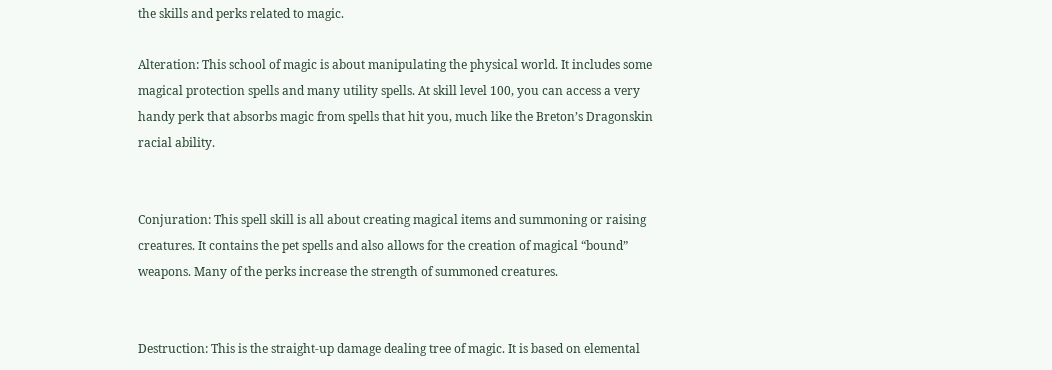the skills and perks related to magic.

Alteration: This school of magic is about manipulating the physical world. It includes some magical protection spells and many utility spells. At skill level 100, you can access a very handy perk that absorbs magic from spells that hit you, much like the Breton’s Dragonskin racial ability.


Conjuration: This spell skill is all about creating magical items and summoning or raising creatures. It contains the pet spells and also allows for the creation of magical “bound” weapons. Many of the perks increase the strength of summoned creatures.


Destruction: This is the straight-up damage dealing tree of magic. It is based on elemental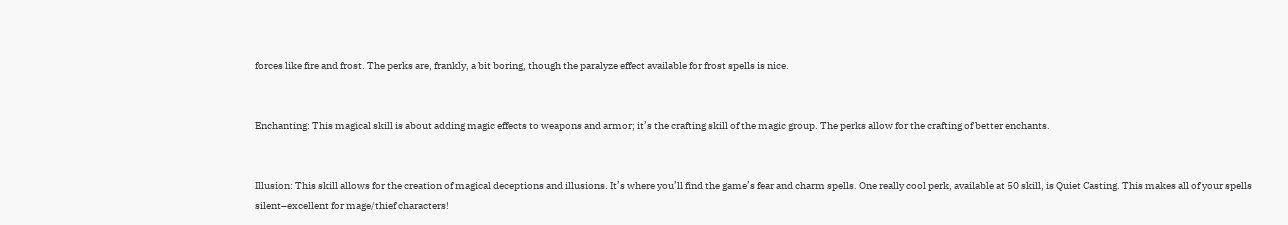forces like fire and frost. The perks are, frankly, a bit boring, though the paralyze effect available for frost spells is nice.


Enchanting: This magical skill is about adding magic effects to weapons and armor; it’s the crafting skill of the magic group. The perks allow for the crafting of better enchants.


Illusion: This skill allows for the creation of magical deceptions and illusions. It’s where you’ll find the game’s fear and charm spells. One really cool perk, available at 50 skill, is Quiet Casting. This makes all of your spells silent–excellent for mage/thief characters!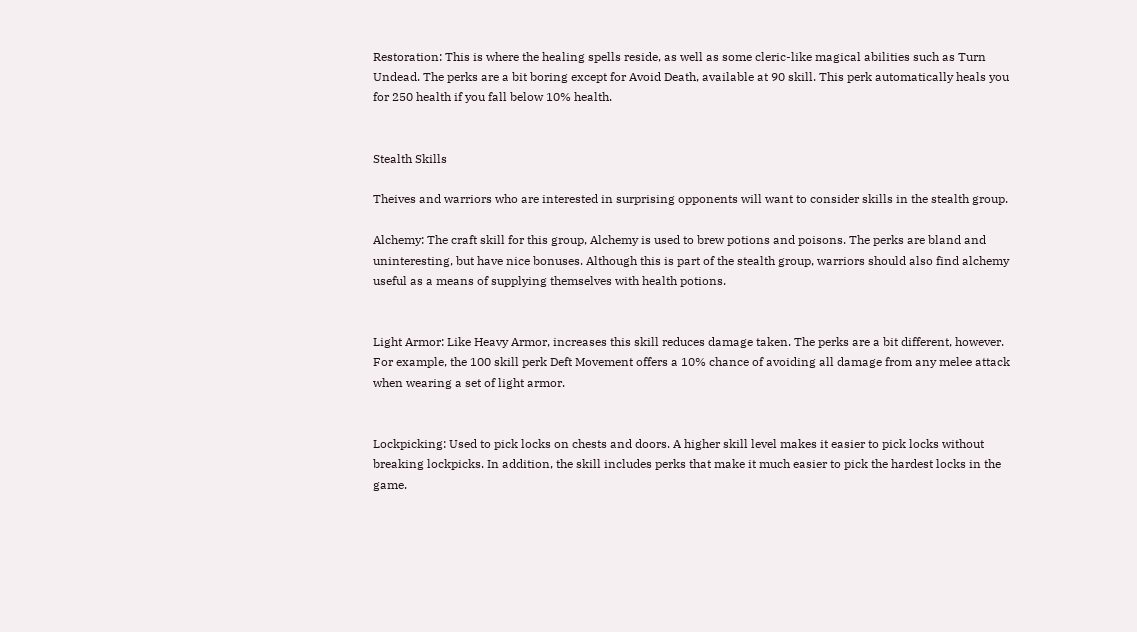Restoration: This is where the healing spells reside, as well as some cleric-like magical abilities such as Turn Undead. The perks are a bit boring except for Avoid Death, available at 90 skill. This perk automatically heals you for 250 health if you fall below 10% health.


Stealth Skills

Theives and warriors who are interested in surprising opponents will want to consider skills in the stealth group.

Alchemy: The craft skill for this group, Alchemy is used to brew potions and poisons. The perks are bland and uninteresting, but have nice bonuses. Although this is part of the stealth group, warriors should also find alchemy useful as a means of supplying themselves with health potions.


Light Armor: Like Heavy Armor, increases this skill reduces damage taken. The perks are a bit different, however. For example, the 100 skill perk Deft Movement offers a 10% chance of avoiding all damage from any melee attack when wearing a set of light armor.


Lockpicking: Used to pick locks on chests and doors. A higher skill level makes it easier to pick locks without breaking lockpicks. In addition, the skill includes perks that make it much easier to pick the hardest locks in the game.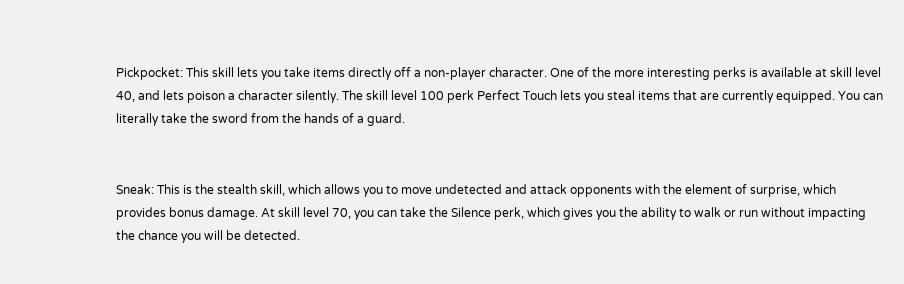Pickpocket: This skill lets you take items directly off a non-player character. One of the more interesting perks is available at skill level 40, and lets poison a character silently. The skill level 100 perk Perfect Touch lets you steal items that are currently equipped. You can literally take the sword from the hands of a guard.


Sneak: This is the stealth skill, which allows you to move undetected and attack opponents with the element of surprise, which provides bonus damage. At skill level 70, you can take the Silence perk, which gives you the ability to walk or run without impacting the chance you will be detected.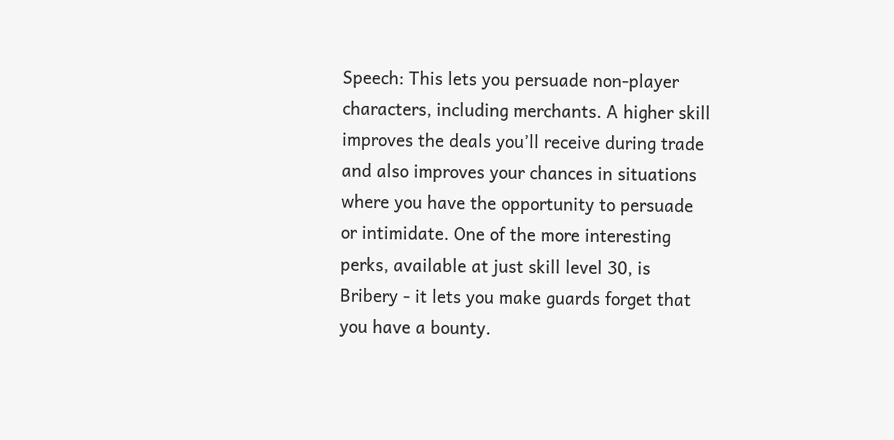Speech: This lets you persuade non-player characters, including merchants. A higher skill improves the deals you’ll receive during trade and also improves your chances in situations where you have the opportunity to persuade or intimidate. One of the more interesting perks, available at just skill level 30, is Bribery - it lets you make guards forget that you have a bounty.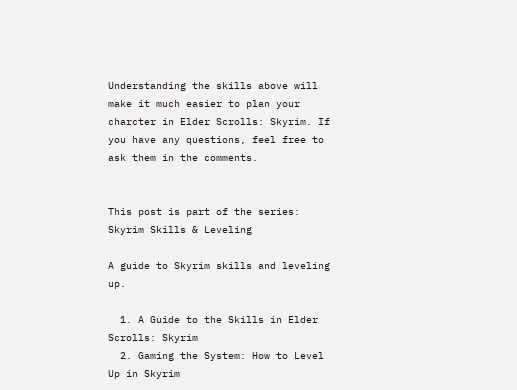Understanding the skills above will make it much easier to plan your charcter in Elder Scrolls: Skyrim. If you have any questions, feel free to ask them in the comments.


This post is part of the series: Skyrim Skills & Leveling

A guide to Skyrim skills and leveling up.

  1. A Guide to the Skills in Elder Scrolls: Skyrim
  2. Gaming the System: How to Level Up in Skyrim